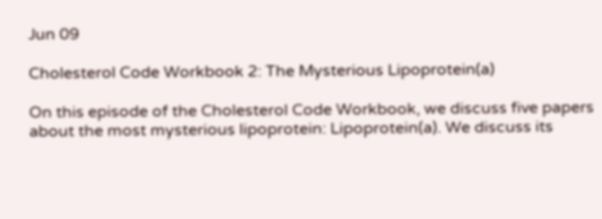Jun 09

Cholesterol Code Workbook 2: The Mysterious Lipoprotein(a)

On this episode of the Cholesterol Code Workbook, we discuss five papers about the most mysterious lipoprotein: Lipoprotein(a). We discuss its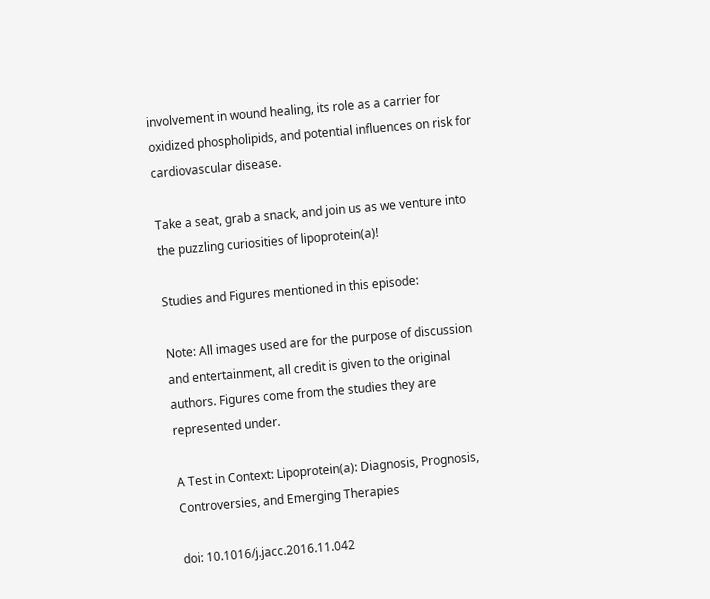involvement in wound healing, its role as a carrier for oxidized phospholipids, and potential influences on risk for cardiovascular disease.

Take a seat, grab a snack, and join us as we venture into the puzzling curiosities of lipoprotein(a)!

Studies and Figures mentioned in this episode:

Note: All images used are for the purpose of discussion and entertainment, all credit is given to the original authors. Figures come from the studies they are represented under.

A Test in Context: Lipoprotein(a): Diagnosis, Prognosis, Controversies, and Emerging Therapies

doi: 10.1016/j.jacc.2016.11.042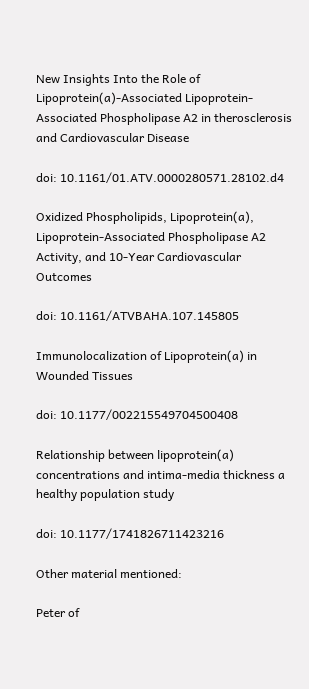New Insights Into the Role of Lipoprotein(a)-Associated Lipoprotein-Associated Phospholipase A2 in therosclerosis and Cardiovascular Disease

doi: 10.1161/01.ATV.0000280571.28102.d4

Oxidized Phospholipids, Lipoprotein(a), Lipoprotein-Associated Phospholipase A2 Activity, and 10-Year Cardiovascular Outcomes

doi: 10.1161/ATVBAHA.107.145805

Immunolocalization of Lipoprotein(a) in Wounded Tissues

doi: 10.1177/002215549704500408

Relationship between lipoprotein(a) concentrations and intima-media thickness a healthy population study

doi: 10.1177/1741826711423216

Other material mentioned:

Peter of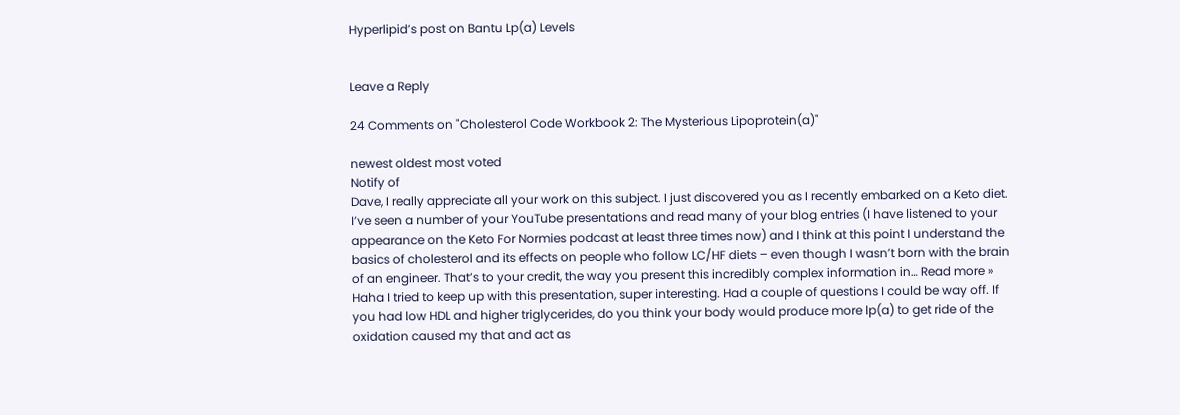Hyperlipid’s post on Bantu Lp(a) Levels


Leave a Reply

24 Comments on "Cholesterol Code Workbook 2: The Mysterious Lipoprotein(a)"

newest oldest most voted
Notify of
Dave, I really appreciate all your work on this subject. I just discovered you as I recently embarked on a Keto diet. I’ve seen a number of your YouTube presentations and read many of your blog entries (I have listened to your appearance on the Keto For Normies podcast at least three times now) and I think at this point I understand the basics of cholesterol and its effects on people who follow LC/HF diets – even though I wasn’t born with the brain of an engineer. That’s to your credit, the way you present this incredibly complex information in… Read more »
Haha I tried to keep up with this presentation, super interesting. Had a couple of questions I could be way off. If you had low HDL and higher triglycerides, do you think your body would produce more lp(a) to get ride of the oxidation caused my that and act as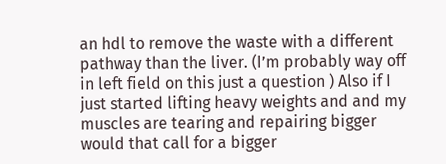an hdl to remove the waste with a different pathway than the liver. (I’m probably way off in left field on this just a question ) Also if I just started lifting heavy weights and and my muscles are tearing and repairing bigger would that call for a bigger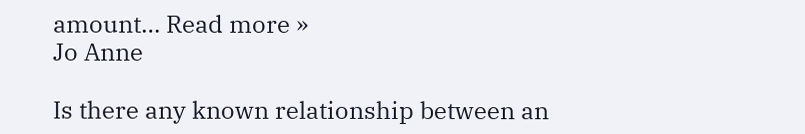amount… Read more »
Jo Anne

Is there any known relationship between an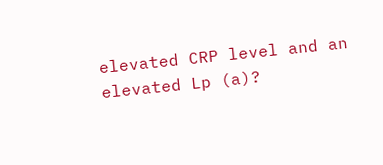elevated CRP level and an elevated Lp (a)?